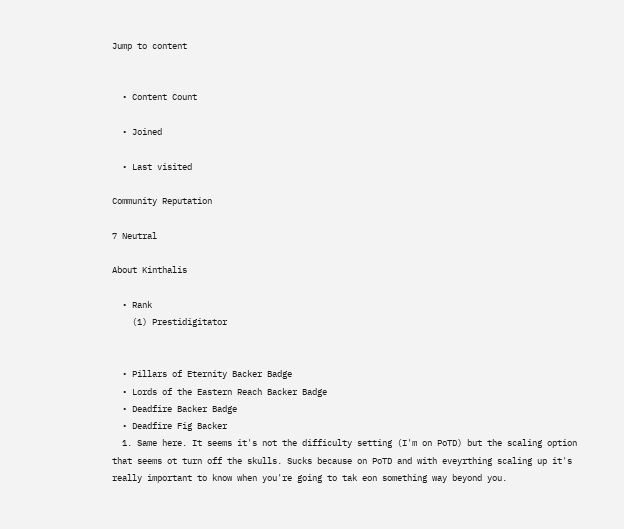Jump to content


  • Content Count

  • Joined

  • Last visited

Community Reputation

7 Neutral

About Kinthalis

  • Rank
    (1) Prestidigitator


  • Pillars of Eternity Backer Badge
  • Lords of the Eastern Reach Backer Badge
  • Deadfire Backer Badge
  • Deadfire Fig Backer
  1. Same here. It seems it's not the difficulty setting (I'm on PoTD) but the scaling option that seems ot turn off the skulls. Sucks because on PoTD and with eveyrthing scaling up it's really important to know when you're going to tak eon something way beyond you.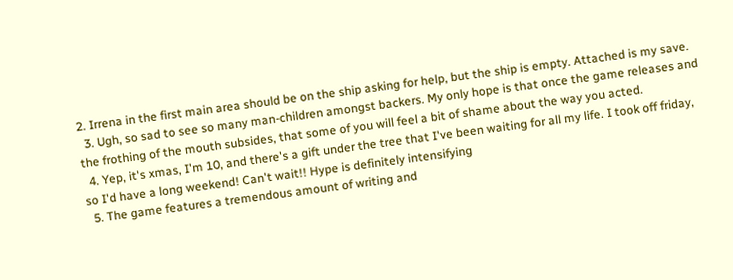2. Irrena in the first main area should be on the ship asking for help, but the ship is empty. Attached is my save.
  3. Ugh, so sad to see so many man-children amongst backers. My only hope is that once the game releases and the frothing of the mouth subsides, that some of you will feel a bit of shame about the way you acted.
  4. Yep, it's xmas, I'm 10, and there's a gift under the tree that I've been waiting for all my life. I took off friday, so I'd have a long weekend! Can't wait!! Hype is definitely intensifying
  5. The game features a tremendous amount of writing and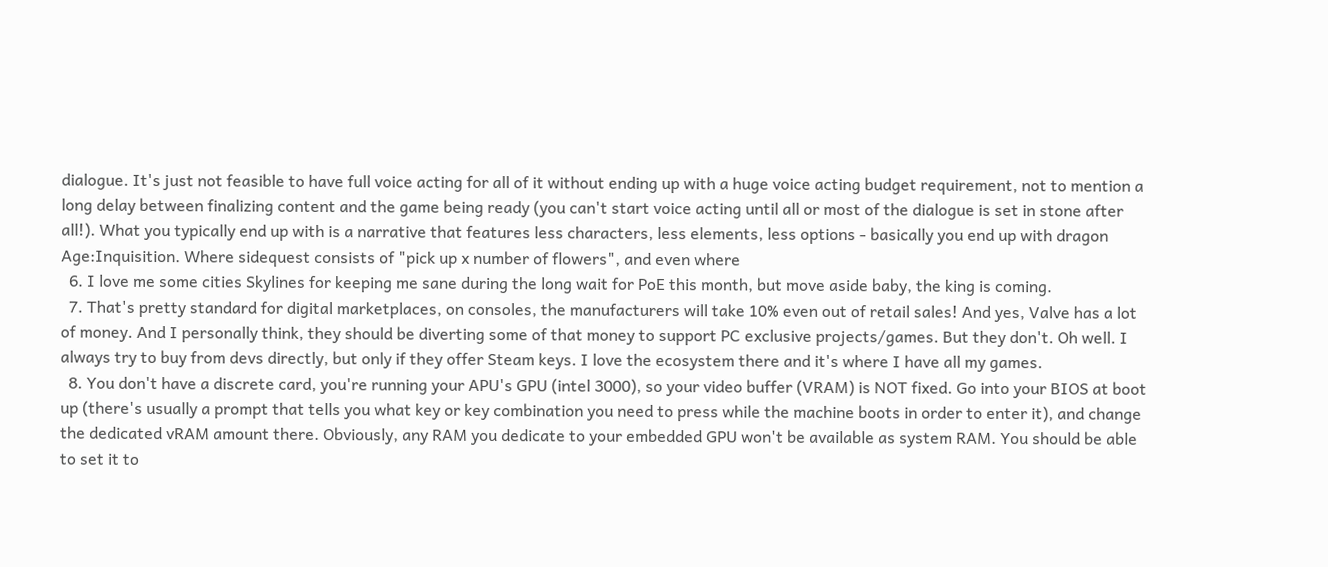dialogue. It's just not feasible to have full voice acting for all of it without ending up with a huge voice acting budget requirement, not to mention a long delay between finalizing content and the game being ready (you can't start voice acting until all or most of the dialogue is set in stone after all!). What you typically end up with is a narrative that features less characters, less elements, less options - basically you end up with dragon Age:Inquisition. Where sidequest consists of "pick up x number of flowers", and even where
  6. I love me some cities Skylines for keeping me sane during the long wait for PoE this month, but move aside baby, the king is coming.
  7. That's pretty standard for digital marketplaces, on consoles, the manufacturers will take 10% even out of retail sales! And yes, Valve has a lot of money. And I personally think, they should be diverting some of that money to support PC exclusive projects/games. But they don't. Oh well. I always try to buy from devs directly, but only if they offer Steam keys. I love the ecosystem there and it's where I have all my games.
  8. You don't have a discrete card, you're running your APU's GPU (intel 3000), so your video buffer (VRAM) is NOT fixed. Go into your BIOS at boot up (there's usually a prompt that tells you what key or key combination you need to press while the machine boots in order to enter it), and change the dedicated vRAM amount there. Obviously, any RAM you dedicate to your embedded GPU won't be available as system RAM. You should be able to set it to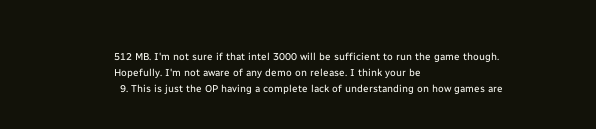512 MB. I'm not sure if that intel 3000 will be sufficient to run the game though. Hopefully. I'm not aware of any demo on release. I think your be
  9. This is just the OP having a complete lack of understanding on how games are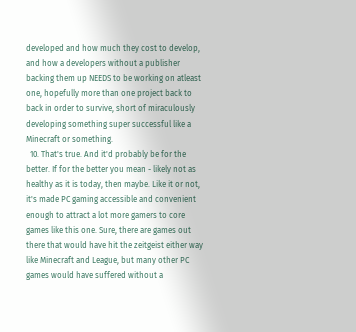developed and how much they cost to develop, and how a developers without a publisher backing them up NEEDS to be working on atleast one, hopefully more than one project back to back in order to survive, short of miraculously developing something super successful like a Minecraft or something.
  10. That's true. And it'd probably be for the better. If for the better you mean - likely not as healthy as it is today, then maybe. Like it or not, it's made PC gaming accessible and convenient enough to attract a lot more gamers to core games like this one. Sure, there are games out there that would have hit the zeitgeist either way like Minecraft and League, but many other PC games would have suffered without a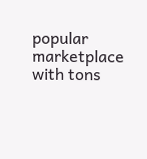popular marketplace with tons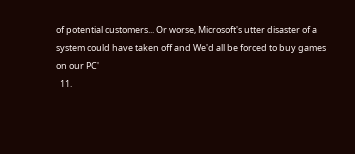of potential customers... Or worse, Microsoft's utter disaster of a system could have taken off and We'd all be forced to buy games on our PC'
  11.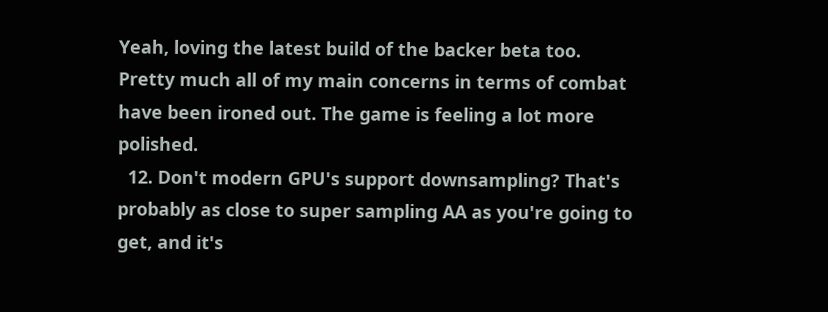Yeah, loving the latest build of the backer beta too. Pretty much all of my main concerns in terms of combat have been ironed out. The game is feeling a lot more polished.
  12. Don't modern GPU's support downsampling? That's probably as close to super sampling AA as you're going to get, and it's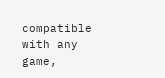compatible with any game,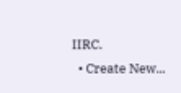IIRC.
  • Create New...